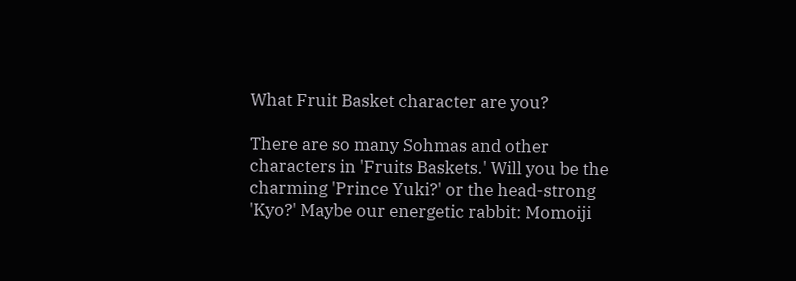What Fruit Basket character are you?

There are so many Sohmas and other characters in 'Fruits Baskets.' Will you be the charming 'Prince Yuki?' or the head-strong 'Kyo?' Maybe our energetic rabbit: Momoiji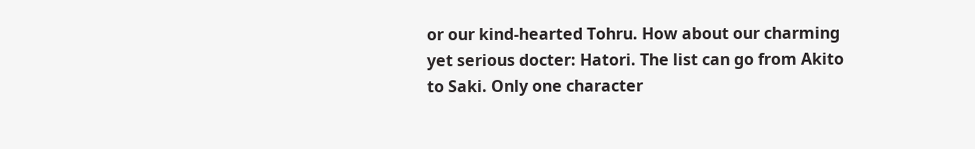or our kind-hearted Tohru. How about our charming yet serious docter: Hatori. The list can go from Akito to Saki. Only one character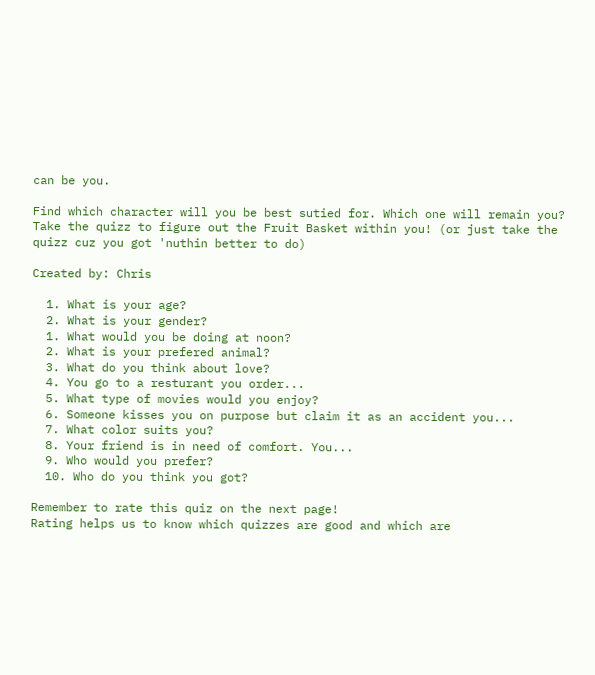can be you.

Find which character will you be best sutied for. Which one will remain you? Take the quizz to figure out the Fruit Basket within you! (or just take the quizz cuz you got 'nuthin better to do)

Created by: Chris

  1. What is your age?
  2. What is your gender?
  1. What would you be doing at noon?
  2. What is your prefered animal?
  3. What do you think about love?
  4. You go to a resturant you order...
  5. What type of movies would you enjoy?
  6. Someone kisses you on purpose but claim it as an accident you...
  7. What color suits you?
  8. Your friend is in need of comfort. You...
  9. Who would you prefer?
  10. Who do you think you got?

Remember to rate this quiz on the next page!
Rating helps us to know which quizzes are good and which are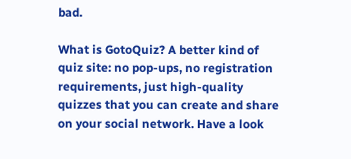bad.

What is GotoQuiz? A better kind of quiz site: no pop-ups, no registration requirements, just high-quality quizzes that you can create and share on your social network. Have a look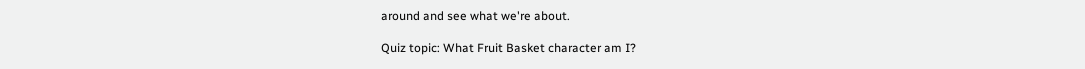around and see what we're about.

Quiz topic: What Fruit Basket character am I?